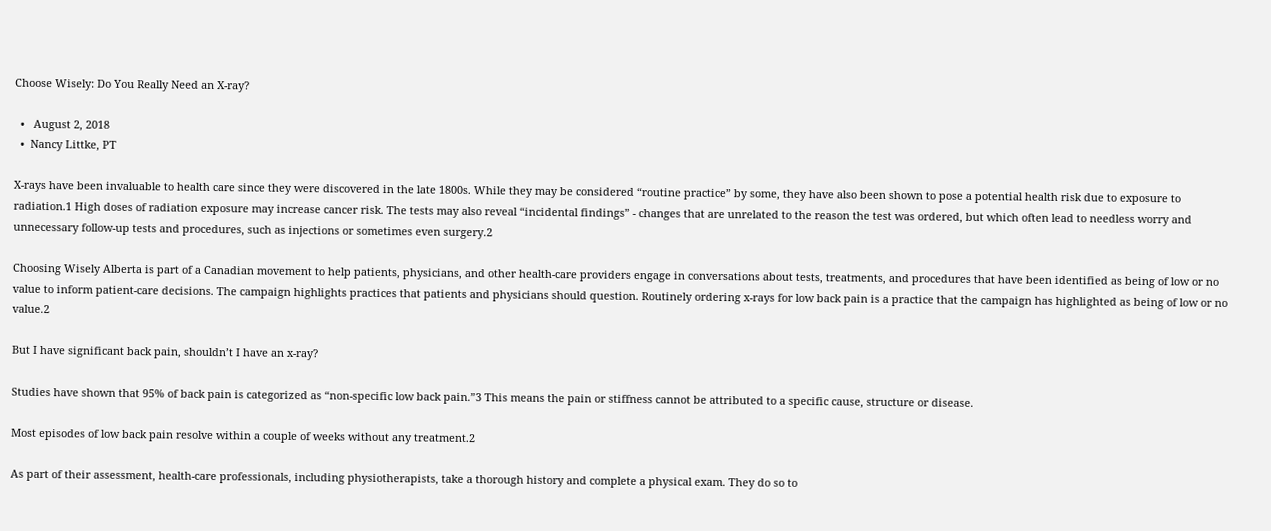Choose Wisely: Do You Really Need an X-ray?

  •   August 2, 2018
  •  Nancy Littke, PT

X-rays have been invaluable to health care since they were discovered in the late 1800s. While they may be considered “routine practice” by some, they have also been shown to pose a potential health risk due to exposure to radiation.1 High doses of radiation exposure may increase cancer risk. The tests may also reveal “incidental findings” - changes that are unrelated to the reason the test was ordered, but which often lead to needless worry and unnecessary follow-up tests and procedures, such as injections or sometimes even surgery.2

Choosing Wisely Alberta is part of a Canadian movement to help patients, physicians, and other health-care providers engage in conversations about tests, treatments, and procedures that have been identified as being of low or no value to inform patient-care decisions. The campaign highlights practices that patients and physicians should question. Routinely ordering x-rays for low back pain is a practice that the campaign has highlighted as being of low or no value.2

But I have significant back pain, shouldn’t I have an x-ray?

Studies have shown that 95% of back pain is categorized as “non-specific low back pain.”3 This means the pain or stiffness cannot be attributed to a specific cause, structure or disease.

Most episodes of low back pain resolve within a couple of weeks without any treatment.2

As part of their assessment, health-care professionals, including physiotherapists, take a thorough history and complete a physical exam. They do so to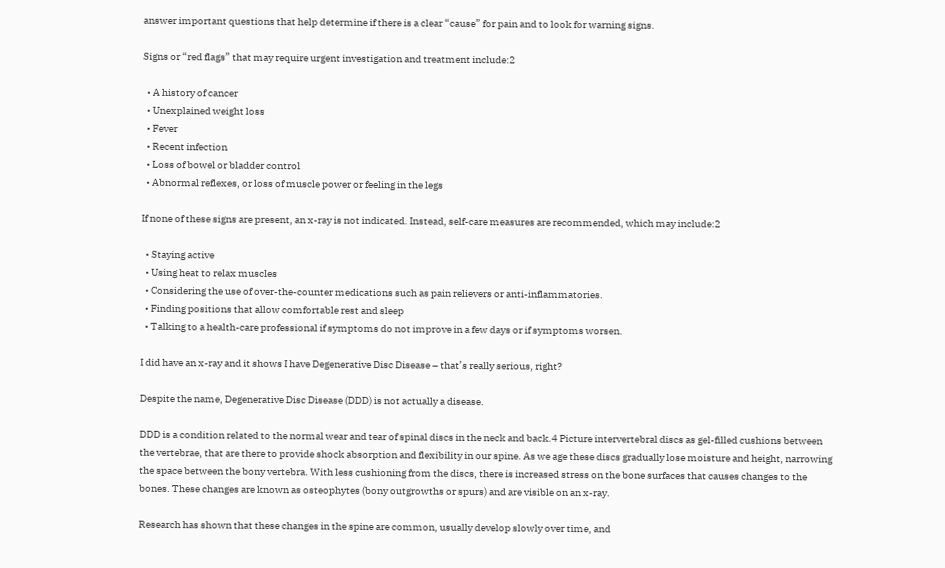answer important questions that help determine if there is a clear “cause” for pain and to look for warning signs.

Signs or “red flags” that may require urgent investigation and treatment include:2

  • A history of cancer
  • Unexplained weight loss
  • Fever
  • Recent infection
  • Loss of bowel or bladder control
  • Abnormal reflexes, or loss of muscle power or feeling in the legs

If none of these signs are present, an x-ray is not indicated. Instead, self-care measures are recommended, which may include:2

  • Staying active
  • Using heat to relax muscles
  • Considering the use of over-the-counter medications such as pain relievers or anti-inflammatories.
  • Finding positions that allow comfortable rest and sleep
  • Talking to a health-care professional if symptoms do not improve in a few days or if symptoms worsen.

I did have an x-ray and it shows I have Degenerative Disc Disease – that’s really serious, right?

Despite the name, Degenerative Disc Disease (DDD) is not actually a disease.

DDD is a condition related to the normal wear and tear of spinal discs in the neck and back.4 Picture intervertebral discs as gel-filled cushions between the vertebrae, that are there to provide shock absorption and flexibility in our spine. As we age these discs gradually lose moisture and height, narrowing the space between the bony vertebra. With less cushioning from the discs, there is increased stress on the bone surfaces that causes changes to the bones. These changes are known as osteophytes (bony outgrowths or spurs) and are visible on an x-ray.

Research has shown that these changes in the spine are common, usually develop slowly over time, and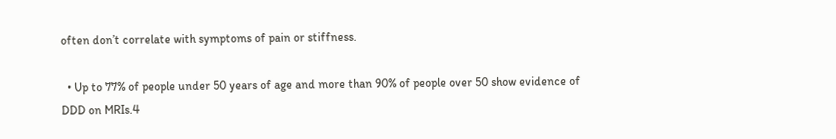often don’t correlate with symptoms of pain or stiffness.

  • Up to 77% of people under 50 years of age and more than 90% of people over 50 show evidence of DDD on MRIs.4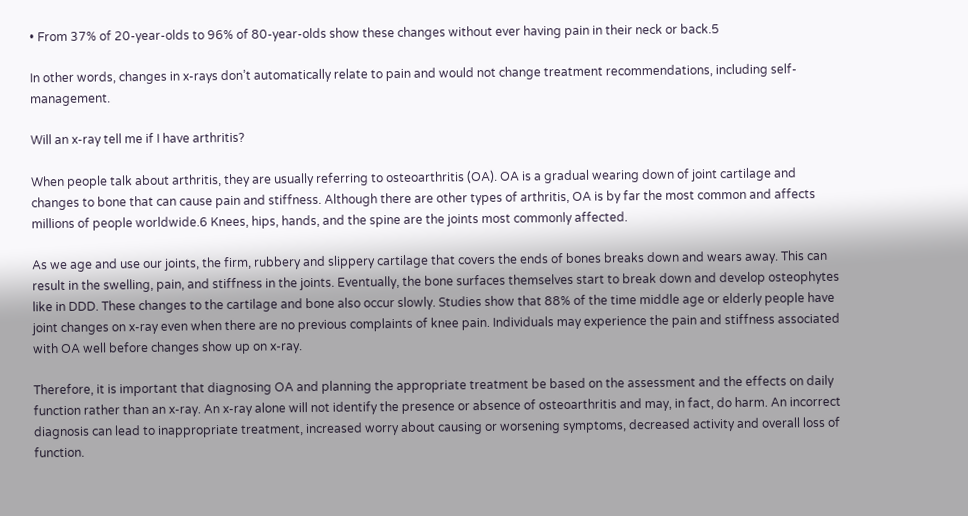• From 37% of 20-year-olds to 96% of 80-year-olds show these changes without ever having pain in their neck or back.5

In other words, changes in x-rays don’t automatically relate to pain and would not change treatment recommendations, including self-management.

Will an x-ray tell me if I have arthritis?

When people talk about arthritis, they are usually referring to osteoarthritis (OA). OA is a gradual wearing down of joint cartilage and changes to bone that can cause pain and stiffness. Although there are other types of arthritis, OA is by far the most common and affects millions of people worldwide.6 Knees, hips, hands, and the spine are the joints most commonly affected.

As we age and use our joints, the firm, rubbery and slippery cartilage that covers the ends of bones breaks down and wears away. This can result in the swelling, pain, and stiffness in the joints. Eventually, the bone surfaces themselves start to break down and develop osteophytes like in DDD. These changes to the cartilage and bone also occur slowly. Studies show that 88% of the time middle age or elderly people have joint changes on x-ray even when there are no previous complaints of knee pain. Individuals may experience the pain and stiffness associated with OA well before changes show up on x-ray.

Therefore, it is important that diagnosing OA and planning the appropriate treatment be based on the assessment and the effects on daily function rather than an x-ray. An x-ray alone will not identify the presence or absence of osteoarthritis and may, in fact, do harm. An incorrect diagnosis can lead to inappropriate treatment, increased worry about causing or worsening symptoms, decreased activity and overall loss of function.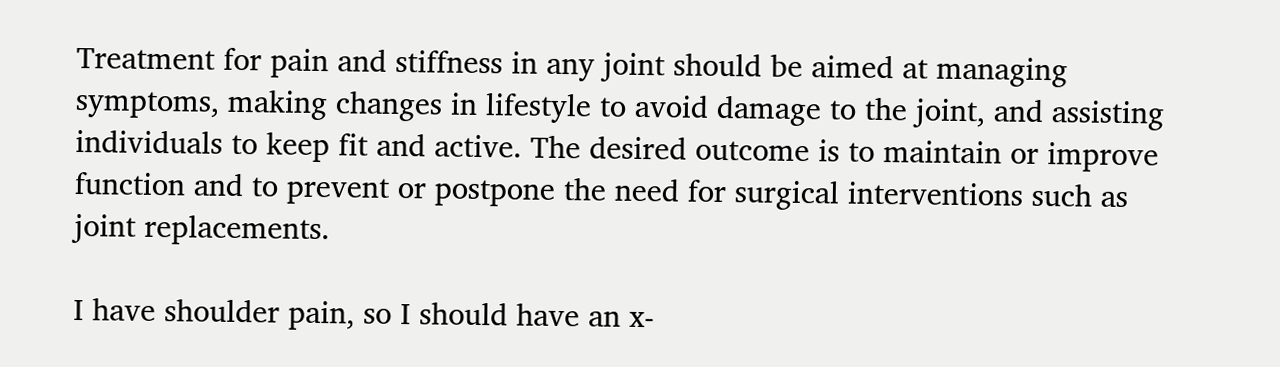Treatment for pain and stiffness in any joint should be aimed at managing symptoms, making changes in lifestyle to avoid damage to the joint, and assisting individuals to keep fit and active. The desired outcome is to maintain or improve function and to prevent or postpone the need for surgical interventions such as joint replacements.

I have shoulder pain, so I should have an x-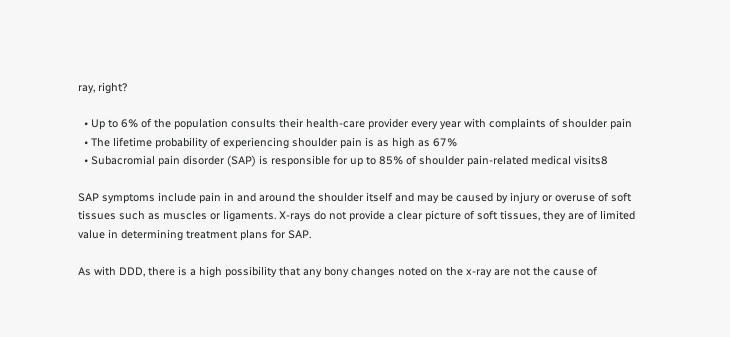ray, right?

  • Up to 6% of the population consults their health-care provider every year with complaints of shoulder pain
  • The lifetime probability of experiencing shoulder pain is as high as 67%
  • Subacromial pain disorder (SAP) is responsible for up to 85% of shoulder pain-related medical visits8

SAP symptoms include pain in and around the shoulder itself and may be caused by injury or overuse of soft tissues such as muscles or ligaments. X-rays do not provide a clear picture of soft tissues, they are of limited value in determining treatment plans for SAP.

As with DDD, there is a high possibility that any bony changes noted on the x-ray are not the cause of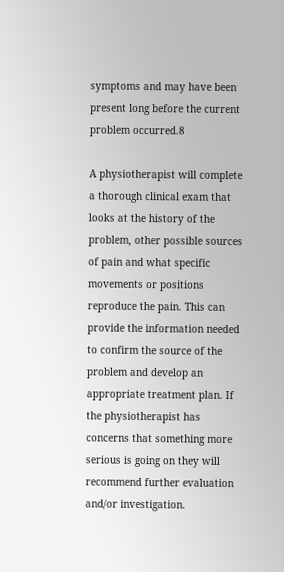symptoms and may have been present long before the current problem occurred.8

A physiotherapist will complete a thorough clinical exam that looks at the history of the problem, other possible sources of pain and what specific movements or positions reproduce the pain. This can provide the information needed to confirm the source of the problem and develop an appropriate treatment plan. If the physiotherapist has concerns that something more serious is going on they will recommend further evaluation and/or investigation.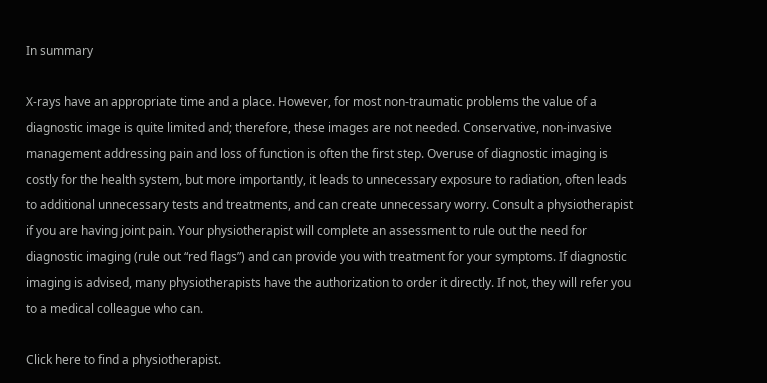In summary

X-rays have an appropriate time and a place. However, for most non-traumatic problems the value of a diagnostic image is quite limited and; therefore, these images are not needed. Conservative, non-invasive management addressing pain and loss of function is often the first step. Overuse of diagnostic imaging is costly for the health system, but more importantly, it leads to unnecessary exposure to radiation, often leads to additional unnecessary tests and treatments, and can create unnecessary worry. Consult a physiotherapist if you are having joint pain. Your physiotherapist will complete an assessment to rule out the need for diagnostic imaging (rule out “red flags”) and can provide you with treatment for your symptoms. If diagnostic imaging is advised, many physiotherapists have the authorization to order it directly. If not, they will refer you to a medical colleague who can.

Click here to find a physiotherapist.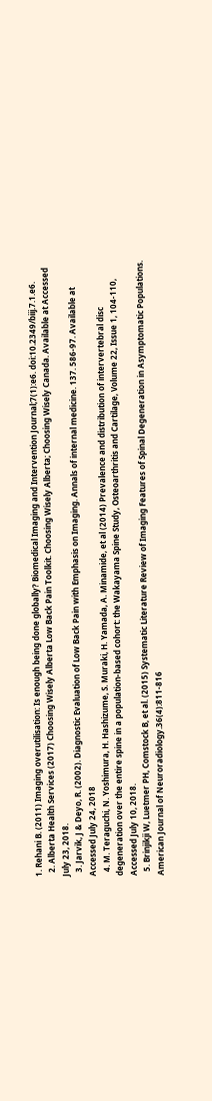1. Rehani B. (2011) Imaging overutilisation: Is enough being done globally? Biomedical Imaging and Intervention Journal;7(1):e6. doi:10.2349/biij.7.1.e6.
  2. Alberta Health Services (2017) Choosing Wisely Alberta Low Back Pain Toolkit. Choosing Wisely Alberta; Choosing Wisely Canada. Available at Accessed July 23, 2018.
  3. Jarvik, J & Deyo, R. (2002). Diagnostic Evaluation of Low Back Pain with Emphasis on Imaging. Annals of internal medicine. 137. 586-97. Available at Accessed July 24, 2018
  4. M. Teraguchi, N. Yoshimura, H. Hashizume, S. Muraki, H. Yamada, A. Minamide, et al (2014) Prevalence and distribution of intervertebral disc degeneration over the entire spine in a population-based cohort: the Wakayama Spine Study, Osteoarthritis and Cartilage, Volume 22, Issue 1, 104-110, Accessed July 10, 2018.
  5. Brinjikji W, Luetmer PH, Comstock B, et al. (2015) Systematic Literature Review of Imaging Features of Spinal Degeneration in Asymptomatic Populations. American Journal of Neuroradiology.36(4):811-816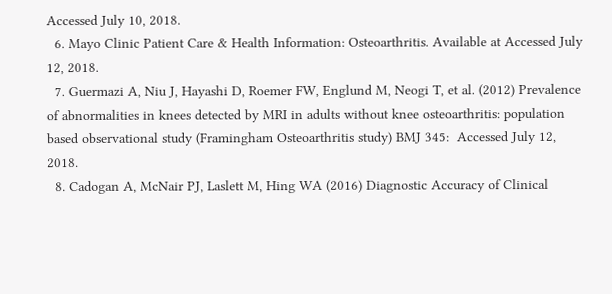Accessed July 10, 2018.
  6. Mayo Clinic Patient Care & Health Information: Osteoarthritis. Available at Accessed July 12, 2018.
  7. Guermazi A, Niu J, Hayashi D, Roemer FW, Englund M, Neogi T, et al. (2012) Prevalence of abnormalities in knees detected by MRI in adults without knee osteoarthritis: population based observational study (Framingham Osteoarthritis study) BMJ 345:  Accessed July 12, 2018.
  8. Cadogan A, McNair PJ, Laslett M, Hing WA (2016) Diagnostic Accuracy of Clinical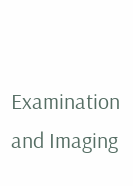Examination and Imaging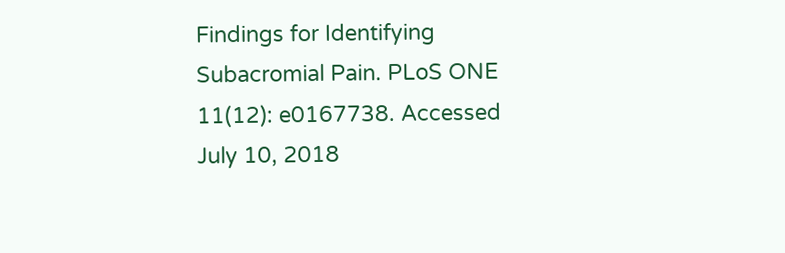Findings for Identifying Subacromial Pain. PLoS ONE 11(12): e0167738. Accessed July 10, 2018